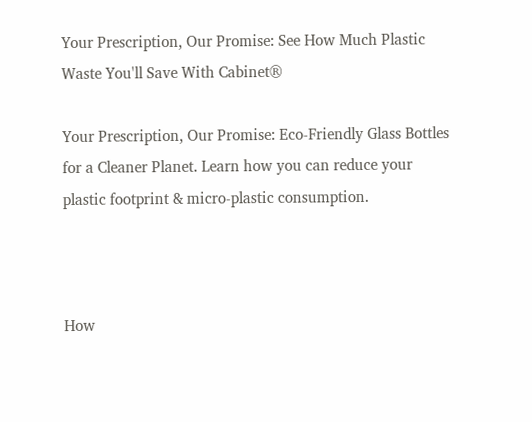Your Prescription, Our Promise: See How Much Plastic Waste You'll Save With Cabinet®

Your Prescription, Our Promise: Eco-Friendly Glass Bottles for a Cleaner Planet. Learn how you can reduce your plastic footprint & micro-plastic consumption.



How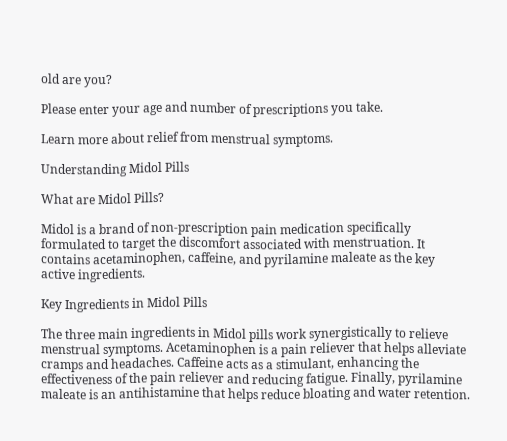old are you?

Please enter your age and number of prescriptions you take.

Learn more about relief from menstrual symptoms.

Understanding Midol Pills

What are Midol Pills?

Midol is a brand of non-prescription pain medication specifically formulated to target the discomfort associated with menstruation. It contains acetaminophen, caffeine, and pyrilamine maleate as the key active ingredients.

Key Ingredients in Midol Pills

The three main ingredients in Midol pills work synergistically to relieve menstrual symptoms. Acetaminophen is a pain reliever that helps alleviate cramps and headaches. Caffeine acts as a stimulant, enhancing the effectiveness of the pain reliever and reducing fatigue. Finally, pyrilamine maleate is an antihistamine that helps reduce bloating and water retention.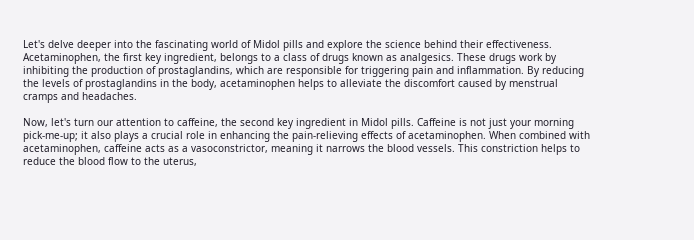Let's delve deeper into the fascinating world of Midol pills and explore the science behind their effectiveness. Acetaminophen, the first key ingredient, belongs to a class of drugs known as analgesics. These drugs work by inhibiting the production of prostaglandins, which are responsible for triggering pain and inflammation. By reducing the levels of prostaglandins in the body, acetaminophen helps to alleviate the discomfort caused by menstrual cramps and headaches.

Now, let's turn our attention to caffeine, the second key ingredient in Midol pills. Caffeine is not just your morning pick-me-up; it also plays a crucial role in enhancing the pain-relieving effects of acetaminophen. When combined with acetaminophen, caffeine acts as a vasoconstrictor, meaning it narrows the blood vessels. This constriction helps to reduce the blood flow to the uterus,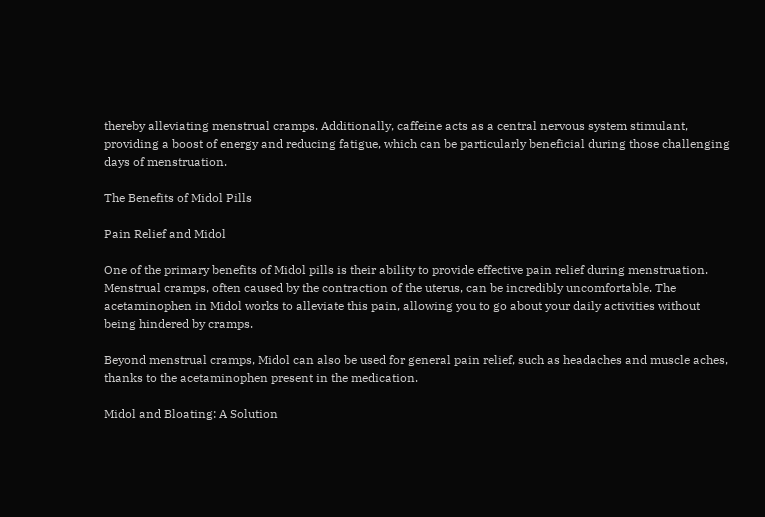thereby alleviating menstrual cramps. Additionally, caffeine acts as a central nervous system stimulant, providing a boost of energy and reducing fatigue, which can be particularly beneficial during those challenging days of menstruation.

The Benefits of Midol Pills

Pain Relief and Midol

One of the primary benefits of Midol pills is their ability to provide effective pain relief during menstruation. Menstrual cramps, often caused by the contraction of the uterus, can be incredibly uncomfortable. The acetaminophen in Midol works to alleviate this pain, allowing you to go about your daily activities without being hindered by cramps.

Beyond menstrual cramps, Midol can also be used for general pain relief, such as headaches and muscle aches, thanks to the acetaminophen present in the medication.

Midol and Bloating: A Solution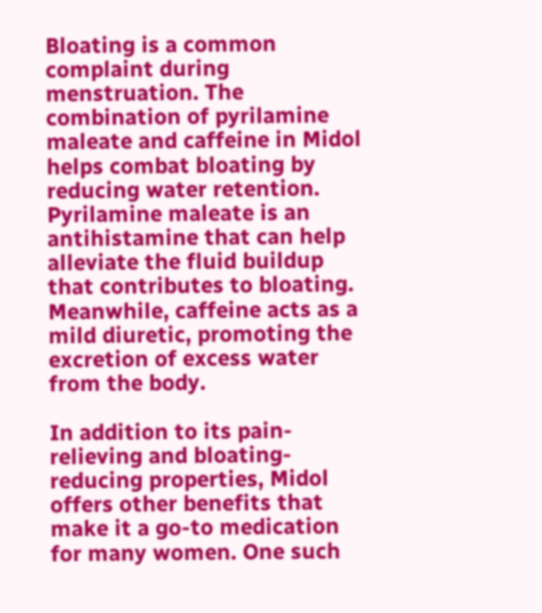Bloating is a common complaint during menstruation. The combination of pyrilamine maleate and caffeine in Midol helps combat bloating by reducing water retention. Pyrilamine maleate is an antihistamine that can help alleviate the fluid buildup that contributes to bloating. Meanwhile, caffeine acts as a mild diuretic, promoting the excretion of excess water from the body.

In addition to its pain-relieving and bloating-reducing properties, Midol offers other benefits that make it a go-to medication for many women. One such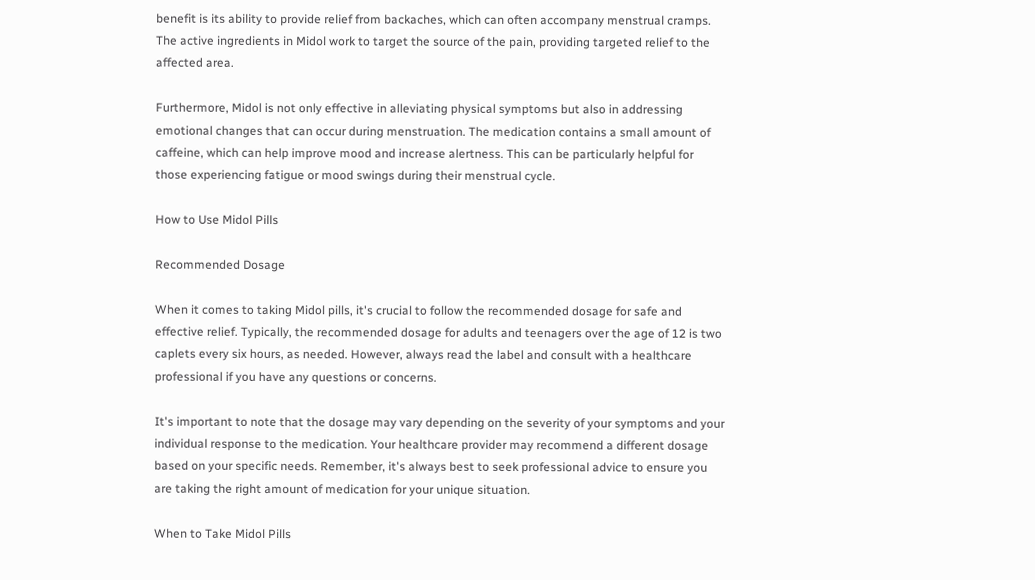benefit is its ability to provide relief from backaches, which can often accompany menstrual cramps. The active ingredients in Midol work to target the source of the pain, providing targeted relief to the affected area.

Furthermore, Midol is not only effective in alleviating physical symptoms but also in addressing emotional changes that can occur during menstruation. The medication contains a small amount of caffeine, which can help improve mood and increase alertness. This can be particularly helpful for those experiencing fatigue or mood swings during their menstrual cycle.

How to Use Midol Pills

Recommended Dosage

When it comes to taking Midol pills, it's crucial to follow the recommended dosage for safe and effective relief. Typically, the recommended dosage for adults and teenagers over the age of 12 is two caplets every six hours, as needed. However, always read the label and consult with a healthcare professional if you have any questions or concerns.

It's important to note that the dosage may vary depending on the severity of your symptoms and your individual response to the medication. Your healthcare provider may recommend a different dosage based on your specific needs. Remember, it's always best to seek professional advice to ensure you are taking the right amount of medication for your unique situation.

When to Take Midol Pills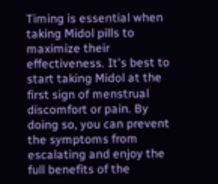Timing is essential when taking Midol pills to maximize their effectiveness. It's best to start taking Midol at the first sign of menstrual discomfort or pain. By doing so, you can prevent the symptoms from escalating and enjoy the full benefits of the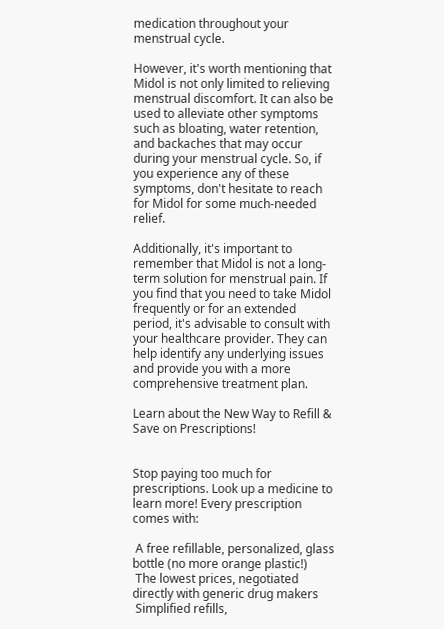medication throughout your menstrual cycle.

However, it's worth mentioning that Midol is not only limited to relieving menstrual discomfort. It can also be used to alleviate other symptoms such as bloating, water retention, and backaches that may occur during your menstrual cycle. So, if you experience any of these symptoms, don't hesitate to reach for Midol for some much-needed relief.

Additionally, it's important to remember that Midol is not a long-term solution for menstrual pain. If you find that you need to take Midol frequently or for an extended period, it's advisable to consult with your healthcare provider. They can help identify any underlying issues and provide you with a more comprehensive treatment plan.

Learn about the New Way to Refill & Save on Prescriptions!


Stop paying too much for prescriptions. Look up a medicine to learn more! Every prescription comes with:

 A free refillable, personalized, glass bottle (no more orange plastic!)
 The lowest prices, negotiated directly with generic drug makers
 Simplified refills,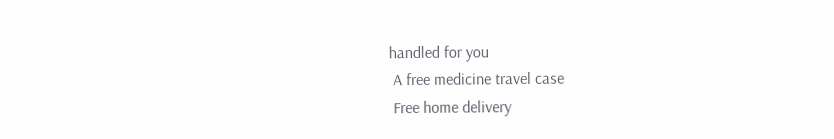handled for you
 A free medicine travel case
 Free home delivery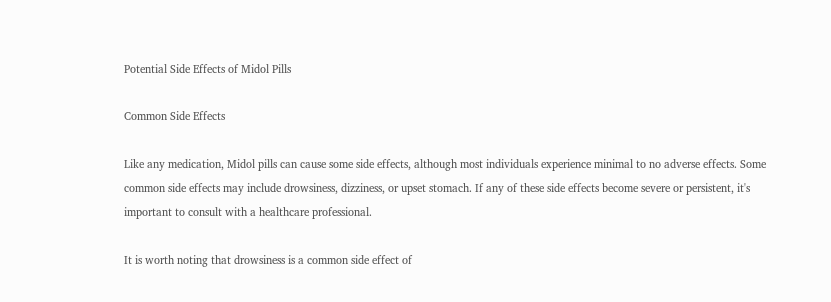Potential Side Effects of Midol Pills

Common Side Effects

Like any medication, Midol pills can cause some side effects, although most individuals experience minimal to no adverse effects. Some common side effects may include drowsiness, dizziness, or upset stomach. If any of these side effects become severe or persistent, it's important to consult with a healthcare professional.

It is worth noting that drowsiness is a common side effect of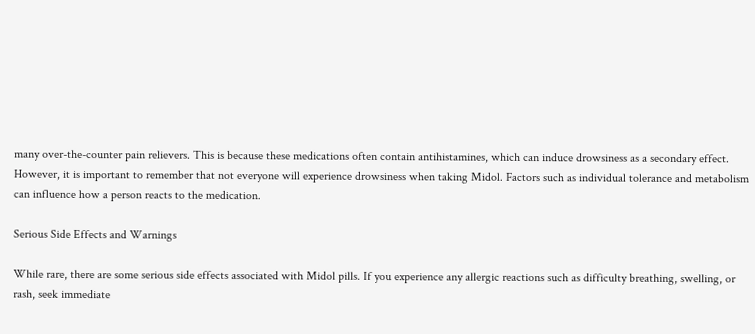many over-the-counter pain relievers. This is because these medications often contain antihistamines, which can induce drowsiness as a secondary effect. However, it is important to remember that not everyone will experience drowsiness when taking Midol. Factors such as individual tolerance and metabolism can influence how a person reacts to the medication.

Serious Side Effects and Warnings

While rare, there are some serious side effects associated with Midol pills. If you experience any allergic reactions such as difficulty breathing, swelling, or rash, seek immediate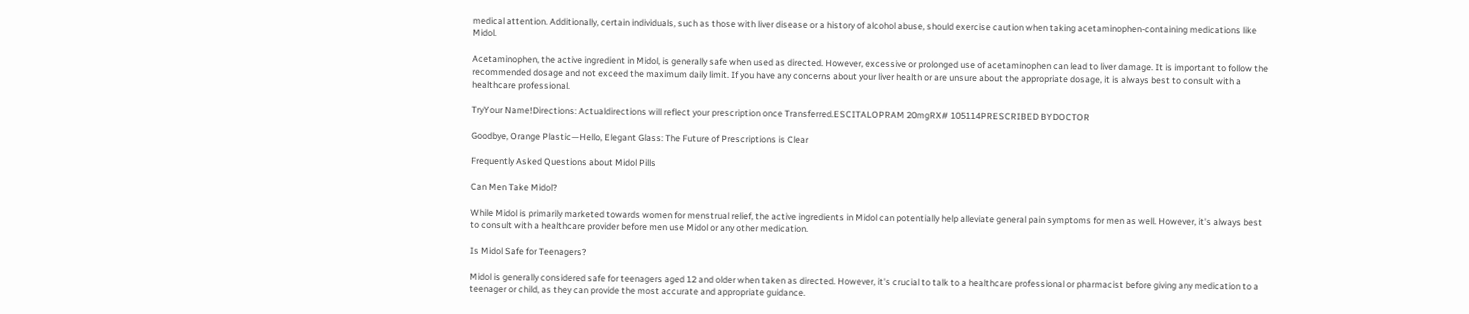medical attention. Additionally, certain individuals, such as those with liver disease or a history of alcohol abuse, should exercise caution when taking acetaminophen-containing medications like Midol.

Acetaminophen, the active ingredient in Midol, is generally safe when used as directed. However, excessive or prolonged use of acetaminophen can lead to liver damage. It is important to follow the recommended dosage and not exceed the maximum daily limit. If you have any concerns about your liver health or are unsure about the appropriate dosage, it is always best to consult with a healthcare professional.

TryYour Name!Directions: Actualdirections will reflect your prescription once Transferred.ESCITALOPRAM 20mgRX# 105114PRESCRIBED BYDOCTOR

Goodbye, Orange Plastic—Hello, Elegant Glass: The Future of Prescriptions is Clear

Frequently Asked Questions about Midol Pills

Can Men Take Midol?

While Midol is primarily marketed towards women for menstrual relief, the active ingredients in Midol can potentially help alleviate general pain symptoms for men as well. However, it's always best to consult with a healthcare provider before men use Midol or any other medication.

Is Midol Safe for Teenagers?

Midol is generally considered safe for teenagers aged 12 and older when taken as directed. However, it's crucial to talk to a healthcare professional or pharmacist before giving any medication to a teenager or child, as they can provide the most accurate and appropriate guidance.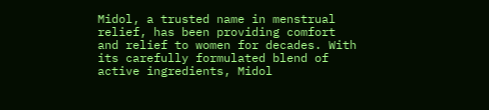Midol, a trusted name in menstrual relief, has been providing comfort and relief to women for decades. With its carefully formulated blend of active ingredients, Midol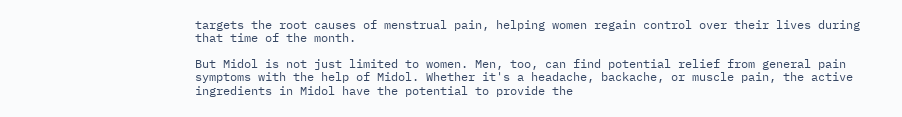targets the root causes of menstrual pain, helping women regain control over their lives during that time of the month.

But Midol is not just limited to women. Men, too, can find potential relief from general pain symptoms with the help of Midol. Whether it's a headache, backache, or muscle pain, the active ingredients in Midol have the potential to provide the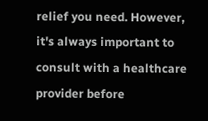relief you need. However, it's always important to consult with a healthcare provider before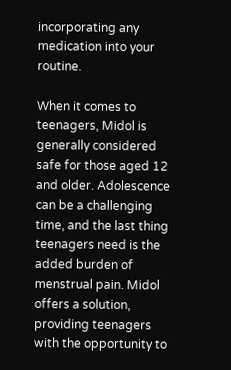incorporating any medication into your routine.

When it comes to teenagers, Midol is generally considered safe for those aged 12 and older. Adolescence can be a challenging time, and the last thing teenagers need is the added burden of menstrual pain. Midol offers a solution, providing teenagers with the opportunity to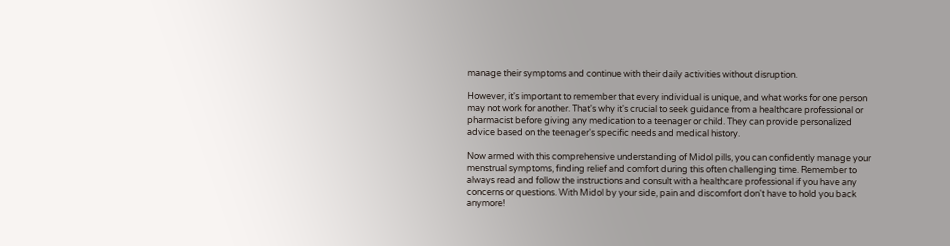manage their symptoms and continue with their daily activities without disruption.

However, it's important to remember that every individual is unique, and what works for one person may not work for another. That's why it's crucial to seek guidance from a healthcare professional or pharmacist before giving any medication to a teenager or child. They can provide personalized advice based on the teenager's specific needs and medical history.

Now armed with this comprehensive understanding of Midol pills, you can confidently manage your menstrual symptoms, finding relief and comfort during this often challenging time. Remember to always read and follow the instructions and consult with a healthcare professional if you have any concerns or questions. With Midol by your side, pain and discomfort don't have to hold you back anymore!